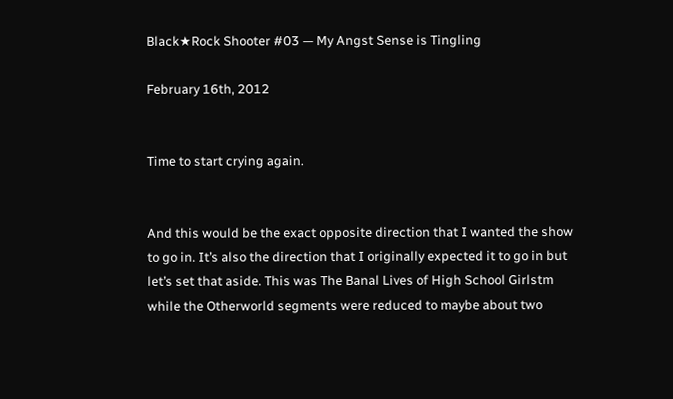Black★Rock Shooter #03 — My Angst Sense is Tingling

February 16th, 2012


Time to start crying again.


And this would be the exact opposite direction that I wanted the show to go in. It’s also the direction that I originally expected it to go in but let’s set that aside. This was The Banal Lives of High School Girlstm while the Otherworld segments were reduced to maybe about two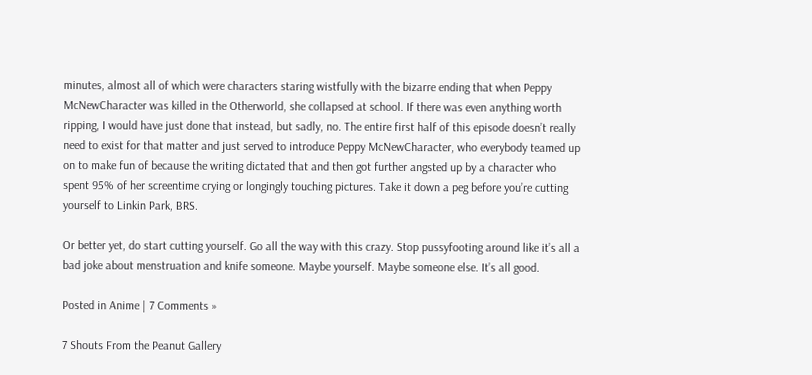minutes, almost all of which were characters staring wistfully with the bizarre ending that when Peppy McNewCharacter was killed in the Otherworld, she collapsed at school. If there was even anything worth ripping, I would have just done that instead, but sadly, no. The entire first half of this episode doesn’t really need to exist for that matter and just served to introduce Peppy McNewCharacter, who everybody teamed up on to make fun of because the writing dictated that and then got further angsted up by a character who spent 95% of her screentime crying or longingly touching pictures. Take it down a peg before you’re cutting yourself to Linkin Park, BRS.

Or better yet, do start cutting yourself. Go all the way with this crazy. Stop pussyfooting around like it’s all a bad joke about menstruation and knife someone. Maybe yourself. Maybe someone else. It’s all good.

Posted in Anime | 7 Comments »

7 Shouts From the Peanut Gallery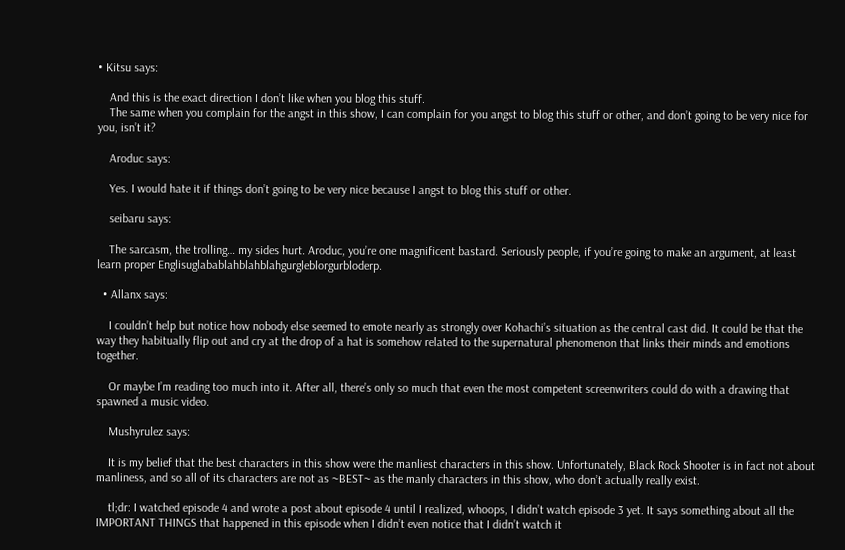• Kitsu says:

    And this is the exact direction I don’t like when you blog this stuff.
    The same when you complain for the angst in this show, I can complain for you angst to blog this stuff or other, and don’t going to be very nice for you, isn’t it?

    Aroduc says:

    Yes. I would hate it if things don’t going to be very nice because I angst to blog this stuff or other.

    seibaru says:

    The sarcasm, the trolling… my sides hurt. Aroduc, you’re one magnificent bastard. Seriously people, if you’re going to make an argument, at least learn proper Englisuglabablahblahblahgurgleblorgurbloderp.

  • Allanx says:

    I couldn’t help but notice how nobody else seemed to emote nearly as strongly over Kohachi’s situation as the central cast did. It could be that the way they habitually flip out and cry at the drop of a hat is somehow related to the supernatural phenomenon that links their minds and emotions together.

    Or maybe I’m reading too much into it. After all, there’s only so much that even the most competent screenwriters could do with a drawing that spawned a music video.

    Mushyrulez says:

    It is my belief that the best characters in this show were the manliest characters in this show. Unfortunately, Black Rock Shooter is in fact not about manliness, and so all of its characters are not as ~BEST~ as the manly characters in this show, who don’t actually really exist.

    tl;dr: I watched episode 4 and wrote a post about episode 4 until I realized, whoops, I didn’t watch episode 3 yet. It says something about all the IMPORTANT THINGS that happened in this episode when I didn’t even notice that I didn’t watch it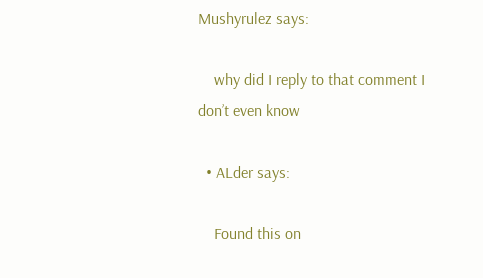Mushyrulez says:

    why did I reply to that comment I don’t even know

  • ALder says:

    Found this on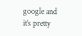google and it’s pretty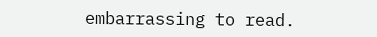embarrassing to read.